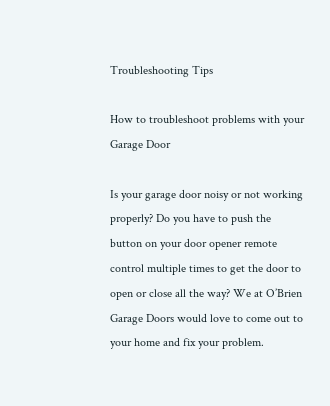Troubleshooting Tips

How to troubleshoot problems with your Garage Door

Is your garage door noisy or not working properly? Do you have to push the button on your door opener remote control multiple times to get the door to open or close all the way? We at O’Brien Garage Doors would love to come out to your home and fix your problem.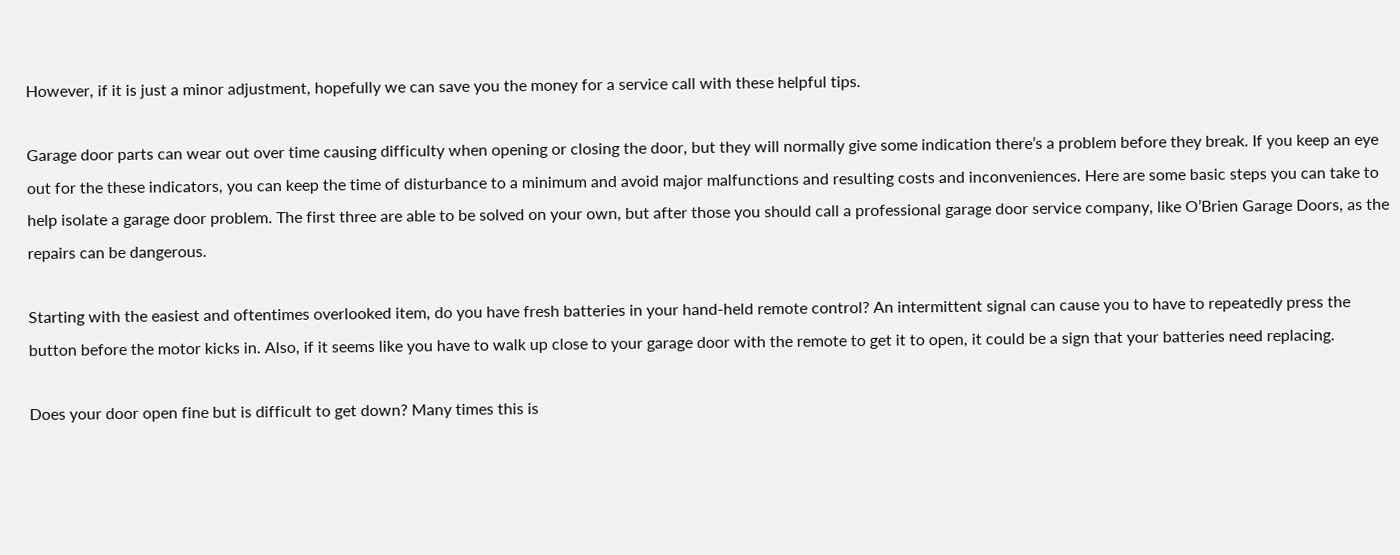However, if it is just a minor adjustment, hopefully we can save you the money for a service call with these helpful tips.

Garage door parts can wear out over time causing difficulty when opening or closing the door, but they will normally give some indication there’s a problem before they break. If you keep an eye out for the these indicators, you can keep the time of disturbance to a minimum and avoid major malfunctions and resulting costs and inconveniences. Here are some basic steps you can take to help isolate a garage door problem. The first three are able to be solved on your own, but after those you should call a professional garage door service company, like O’Brien Garage Doors, as the repairs can be dangerous.

Starting with the easiest and oftentimes overlooked item, do you have fresh batteries in your hand-held remote control? An intermittent signal can cause you to have to repeatedly press the button before the motor kicks in. Also, if it seems like you have to walk up close to your garage door with the remote to get it to open, it could be a sign that your batteries need replacing.

Does your door open fine but is difficult to get down? Many times this is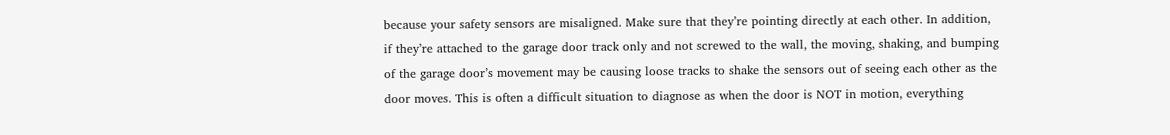because your safety sensors are misaligned. Make sure that they’re pointing directly at each other. In addition, if they’re attached to the garage door track only and not screwed to the wall, the moving, shaking, and bumping of the garage door’s movement may be causing loose tracks to shake the sensors out of seeing each other as the door moves. This is often a difficult situation to diagnose as when the door is NOT in motion, everything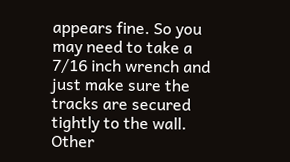appears fine. So you may need to take a 7/16 inch wrench and just make sure the tracks are secured tightly to the wall. Other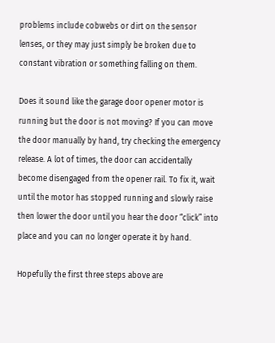problems include cobwebs or dirt on the sensor lenses, or they may just simply be broken due to constant vibration or something falling on them.

Does it sound like the garage door opener motor is running but the door is not moving? If you can move the door manually by hand, try checking the emergency release. A lot of times, the door can accidentally become disengaged from the opener rail. To fix it, wait until the motor has stopped running and slowly raise then lower the door until you hear the door “click” into place and you can no longer operate it by hand.

Hopefully the first three steps above are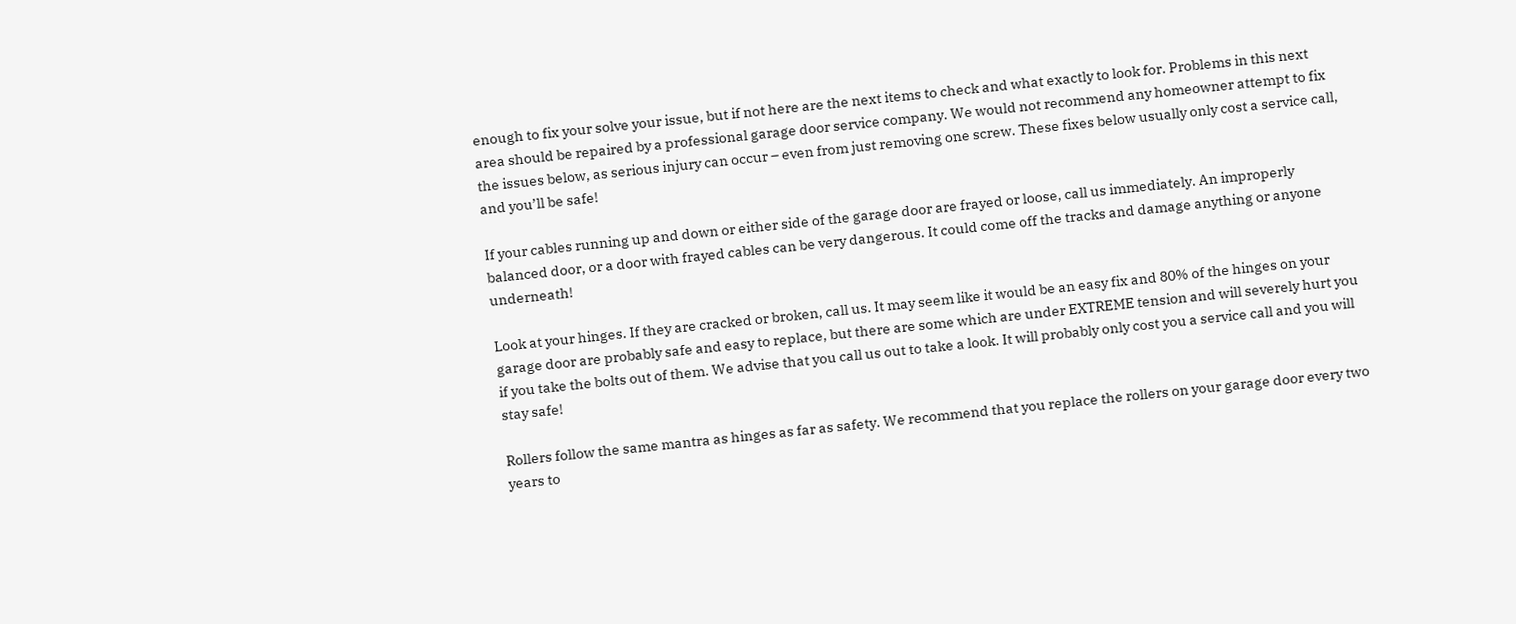enough to fix your solve your issue, but if not here are the next items to check and what exactly to look for. Problems in this next area should be repaired by a professional garage door service company. We would not recommend any homeowner attempt to fix the issues below, as serious injury can occur – even from just removing one screw. These fixes below usually only cost a service call, and you’ll be safe!

If your cables running up and down or either side of the garage door are frayed or loose, call us immediately. An improperly balanced door, or a door with frayed cables can be very dangerous. It could come off the tracks and damage anything or anyone underneath!

Look at your hinges. If they are cracked or broken, call us. It may seem like it would be an easy fix and 80% of the hinges on your garage door are probably safe and easy to replace, but there are some which are under EXTREME tension and will severely hurt you if you take the bolts out of them. We advise that you call us out to take a look. It will probably only cost you a service call and you will stay safe!

Rollers follow the same mantra as hinges as far as safety. We recommend that you replace the rollers on your garage door every two years to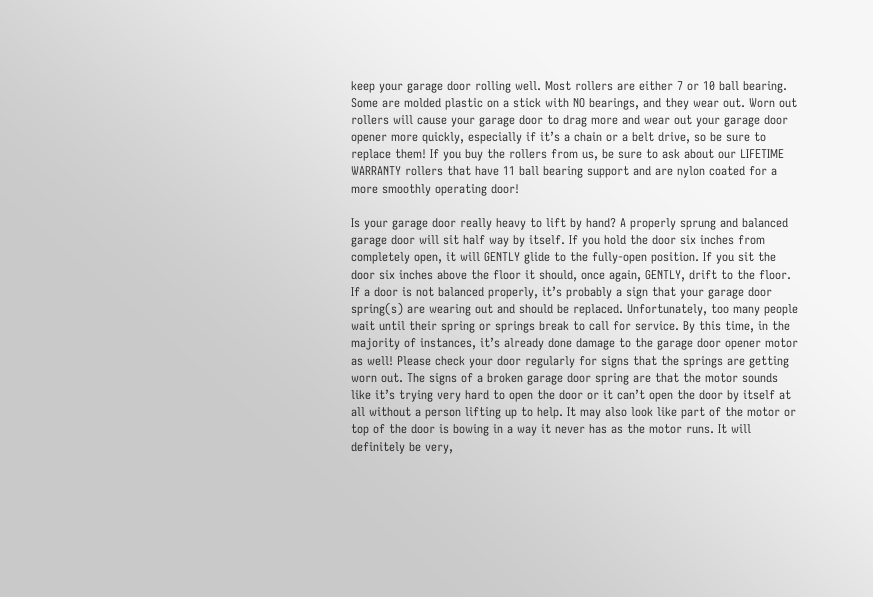keep your garage door rolling well. Most rollers are either 7 or 10 ball bearing. Some are molded plastic on a stick with NO bearings, and they wear out. Worn out rollers will cause your garage door to drag more and wear out your garage door opener more quickly, especially if it’s a chain or a belt drive, so be sure to replace them! If you buy the rollers from us, be sure to ask about our LIFETIME WARRANTY rollers that have 11 ball bearing support and are nylon coated for a more smoothly operating door!

Is your garage door really heavy to lift by hand? A properly sprung and balanced garage door will sit half way by itself. If you hold the door six inches from completely open, it will GENTLY glide to the fully-open position. If you sit the door six inches above the floor it should, once again, GENTLY, drift to the floor. If a door is not balanced properly, it’s probably a sign that your garage door spring(s) are wearing out and should be replaced. Unfortunately, too many people wait until their spring or springs break to call for service. By this time, in the majority of instances, it’s already done damage to the garage door opener motor as well! Please check your door regularly for signs that the springs are getting worn out. The signs of a broken garage door spring are that the motor sounds like it’s trying very hard to open the door or it can’t open the door by itself at all without a person lifting up to help. It may also look like part of the motor or top of the door is bowing in a way it never has as the motor runs. It will definitely be very,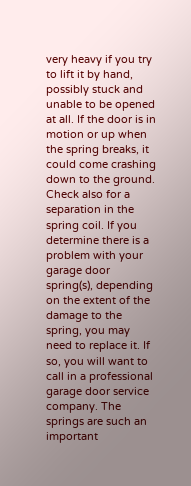very heavy if you try to lift it by hand, possibly stuck and unable to be opened at all. If the door is in motion or up when the spring breaks, it could come crashing down to the ground. Check also for a separation in the spring coil. If you determine there is a problem with your garage door spring(s), depending on the extent of the damage to the spring, you may need to replace it. If so, you will want to call in a professional garage door service company. The springs are such an important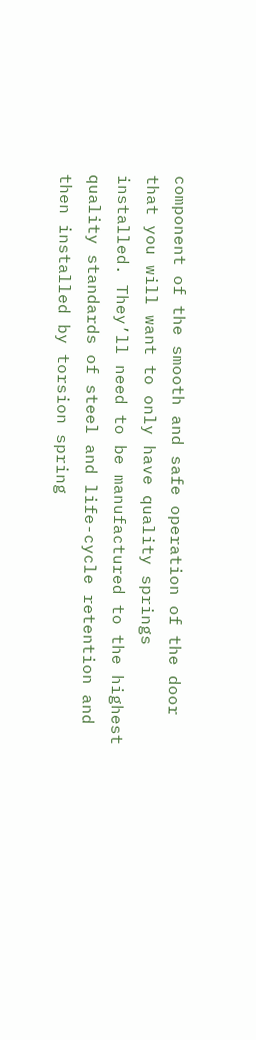component of the smooth and safe operation of the door that you will want to only have quality springs installed. They’ll need to be manufactured to the highest quality standards of steel and life-cycle retention and then installed by torsion spring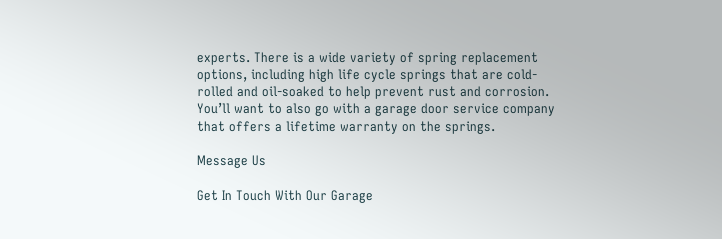experts. There is a wide variety of spring replacement options, including high life cycle springs that are cold-rolled and oil-soaked to help prevent rust and corrosion. You’ll want to also go with a garage door service company that offers a lifetime warranty on the springs.

Message Us

Get In Touch With Our Garage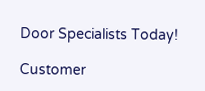Door Specialists Today!

Customer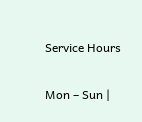Service Hours

Mon – Sun |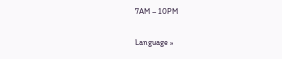7AM – 10PM

Language »